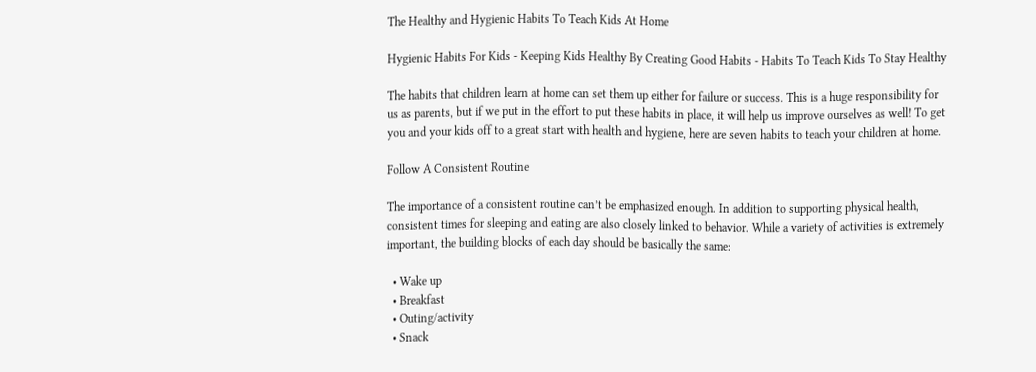The Healthy and Hygienic Habits To Teach Kids At Home

Hygienic Habits For Kids - Keeping Kids Healthy By Creating Good Habits - Habits To Teach Kids To Stay Healthy

The habits that children learn at home can set them up either for failure or success. This is a huge responsibility for us as parents, but if we put in the effort to put these habits in place, it will help us improve ourselves as well! To get you and your kids off to a great start with health and hygiene, here are seven habits to teach your children at home.

Follow A Consistent Routine

The importance of a consistent routine can’t be emphasized enough. In addition to supporting physical health, consistent times for sleeping and eating are also closely linked to behavior. While a variety of activities is extremely important, the building blocks of each day should be basically the same:

  • Wake up
  • Breakfast
  • Outing/activity
  • Snack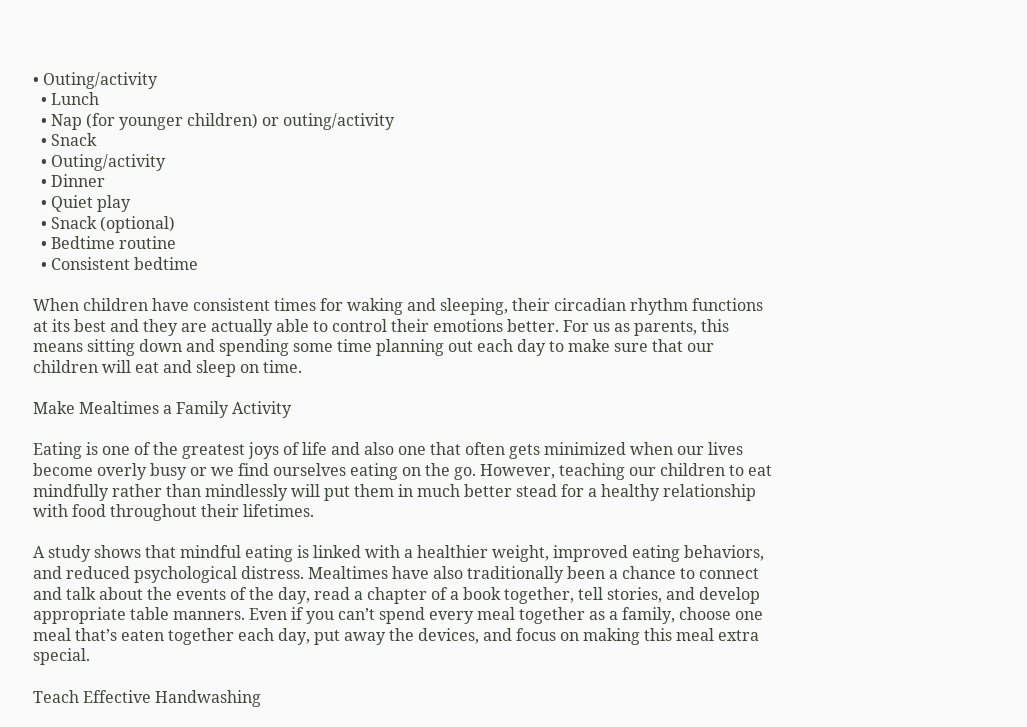• Outing/activity
  • Lunch
  • Nap (for younger children) or outing/activity
  • Snack
  • Outing/activity
  • Dinner
  • Quiet play
  • Snack (optional)
  • Bedtime routine
  • Consistent bedtime

When children have consistent times for waking and sleeping, their circadian rhythm functions at its best and they are actually able to control their emotions better. For us as parents, this means sitting down and spending some time planning out each day to make sure that our children will eat and sleep on time.

Make Mealtimes a Family Activity

Eating is one of the greatest joys of life and also one that often gets minimized when our lives become overly busy or we find ourselves eating on the go. However, teaching our children to eat mindfully rather than mindlessly will put them in much better stead for a healthy relationship with food throughout their lifetimes.

A study shows that mindful eating is linked with a healthier weight, improved eating behaviors, and reduced psychological distress. Mealtimes have also traditionally been a chance to connect and talk about the events of the day, read a chapter of a book together, tell stories, and develop appropriate table manners. Even if you can’t spend every meal together as a family, choose one meal that’s eaten together each day, put away the devices, and focus on making this meal extra special.

Teach Effective Handwashing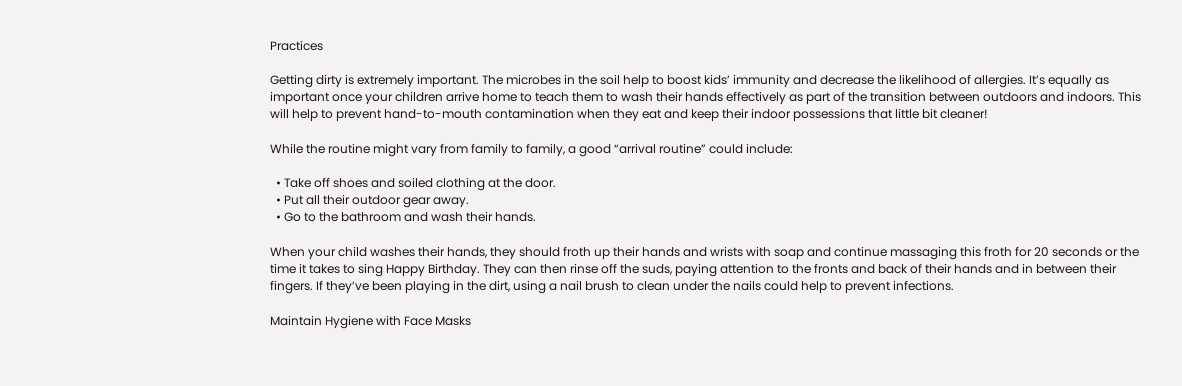Practices

Getting dirty is extremely important. The microbes in the soil help to boost kids’ immunity and decrease the likelihood of allergies. It’s equally as important once your children arrive home to teach them to wash their hands effectively as part of the transition between outdoors and indoors. This will help to prevent hand-to-mouth contamination when they eat and keep their indoor possessions that little bit cleaner!

While the routine might vary from family to family, a good “arrival routine” could include:

  • Take off shoes and soiled clothing at the door.
  • Put all their outdoor gear away.
  • Go to the bathroom and wash their hands.

When your child washes their hands, they should froth up their hands and wrists with soap and continue massaging this froth for 20 seconds or the time it takes to sing Happy Birthday. They can then rinse off the suds, paying attention to the fronts and back of their hands and in between their fingers. If they’ve been playing in the dirt, using a nail brush to clean under the nails could help to prevent infections.

Maintain Hygiene with Face Masks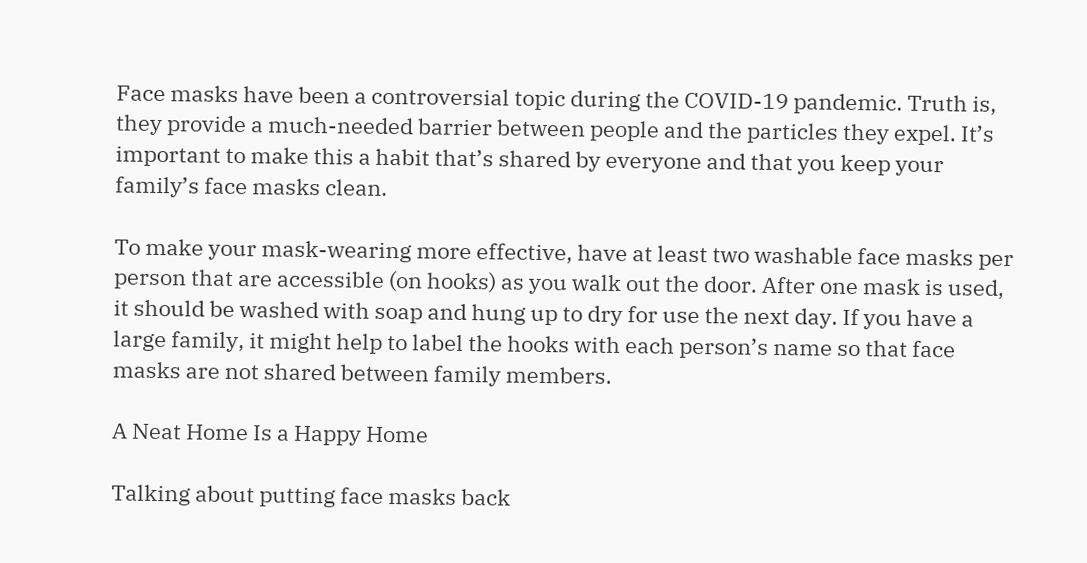Face masks have been a controversial topic during the COVID-19 pandemic. Truth is, they provide a much-needed barrier between people and the particles they expel. It’s important to make this a habit that’s shared by everyone and that you keep your family’s face masks clean.

To make your mask-wearing more effective, have at least two washable face masks per person that are accessible (on hooks) as you walk out the door. After one mask is used, it should be washed with soap and hung up to dry for use the next day. If you have a large family, it might help to label the hooks with each person’s name so that face masks are not shared between family members.

A Neat Home Is a Happy Home

Talking about putting face masks back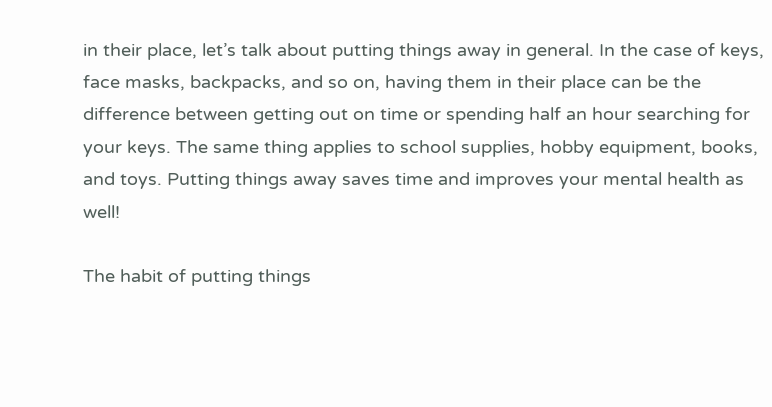in their place, let’s talk about putting things away in general. In the case of keys, face masks, backpacks, and so on, having them in their place can be the difference between getting out on time or spending half an hour searching for your keys. The same thing applies to school supplies, hobby equipment, books, and toys. Putting things away saves time and improves your mental health as well!

The habit of putting things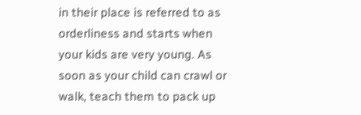in their place is referred to as orderliness and starts when your kids are very young. As soon as your child can crawl or walk, teach them to pack up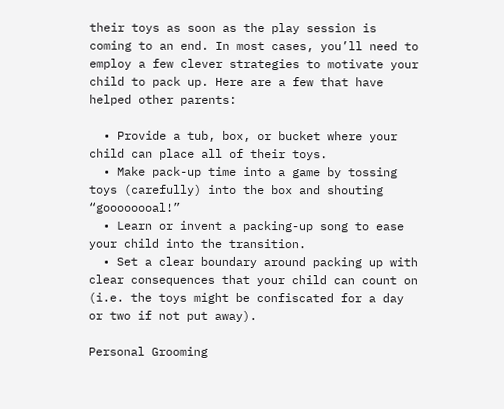their toys as soon as the play session is coming to an end. In most cases, you’ll need to employ a few clever strategies to motivate your child to pack up. Here are a few that have helped other parents:

  • Provide a tub, box, or bucket where your child can place all of their toys.
  • Make pack-up time into a game by tossing toys (carefully) into the box and shouting “goooooooal!”
  • Learn or invent a packing-up song to ease your child into the transition.
  • Set a clear boundary around packing up with clear consequences that your child can count on (i.e. the toys might be confiscated for a day or two if not put away).

Personal Grooming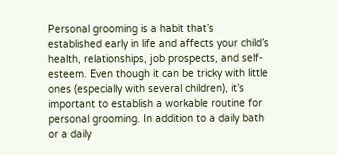Personal grooming is a habit that’s established early in life and affects your child’s health, relationships, job prospects, and self-esteem. Even though it can be tricky with little ones (especially with several children), it’s important to establish a workable routine for personal grooming. In addition to a daily bath or a daily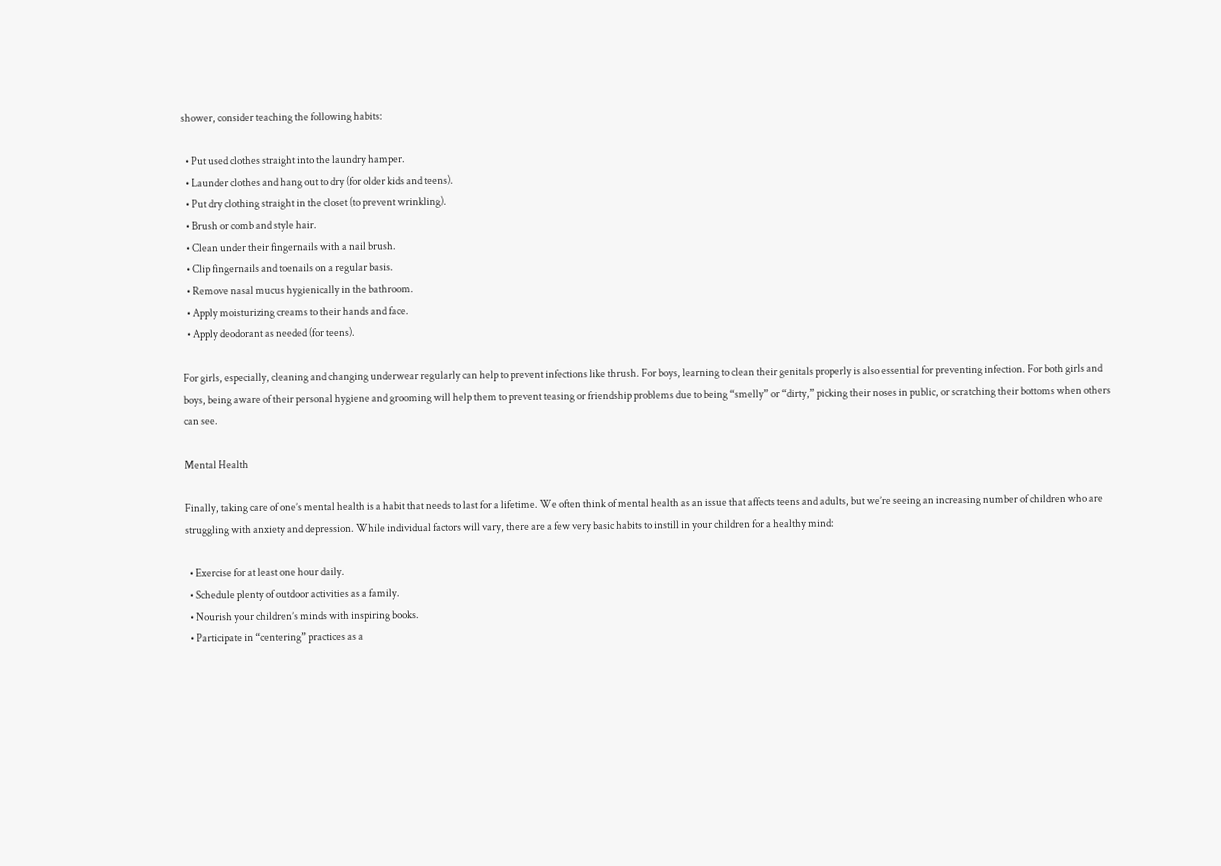shower, consider teaching the following habits:

  • Put used clothes straight into the laundry hamper.
  • Launder clothes and hang out to dry (for older kids and teens).
  • Put dry clothing straight in the closet (to prevent wrinkling).
  • Brush or comb and style hair.
  • Clean under their fingernails with a nail brush.
  • Clip fingernails and toenails on a regular basis.
  • Remove nasal mucus hygienically in the bathroom.
  • Apply moisturizing creams to their hands and face.
  • Apply deodorant as needed (for teens).

For girls, especially, cleaning and changing underwear regularly can help to prevent infections like thrush. For boys, learning to clean their genitals properly is also essential for preventing infection. For both girls and boys, being aware of their personal hygiene and grooming will help them to prevent teasing or friendship problems due to being “smelly” or “dirty,” picking their noses in public, or scratching their bottoms when others can see.

Mental Health

Finally, taking care of one’s mental health is a habit that needs to last for a lifetime. We often think of mental health as an issue that affects teens and adults, but we’re seeing an increasing number of children who are struggling with anxiety and depression. While individual factors will vary, there are a few very basic habits to instill in your children for a healthy mind:

  • Exercise for at least one hour daily.
  • Schedule plenty of outdoor activities as a family.
  • Nourish your children’s minds with inspiring books.
  • Participate in “centering” practices as a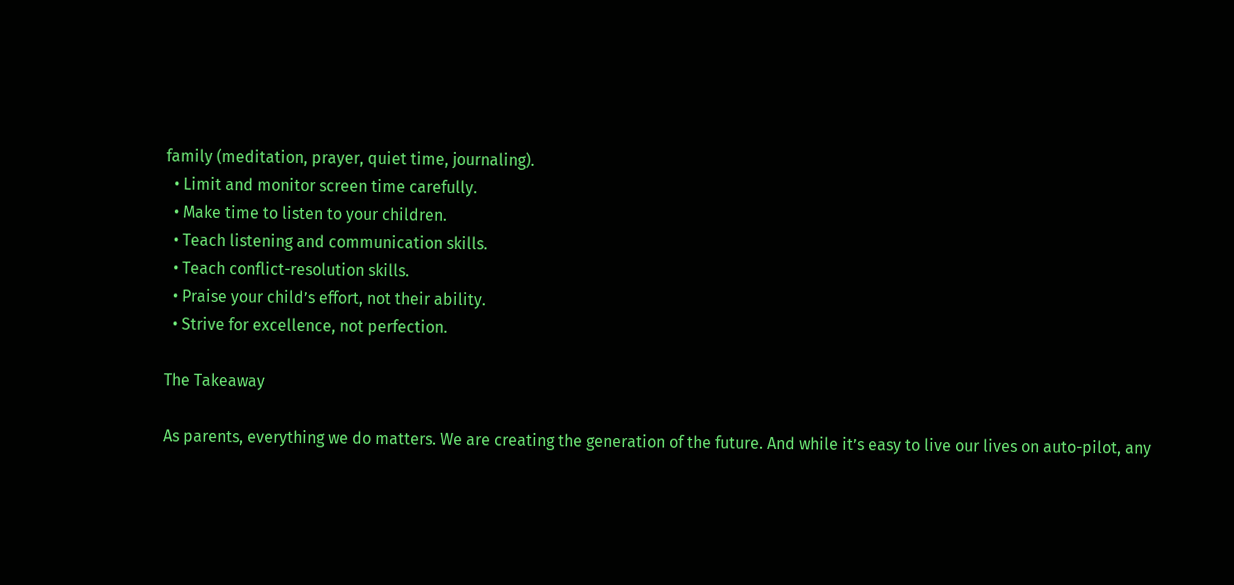family (meditation, prayer, quiet time, journaling).
  • Limit and monitor screen time carefully.
  • Make time to listen to your children.
  • Teach listening and communication skills.
  • Teach conflict-resolution skills.
  • Praise your child’s effort, not their ability.
  • Strive for excellence, not perfection.

The Takeaway

As parents, everything we do matters. We are creating the generation of the future. And while it’s easy to live our lives on auto-pilot, any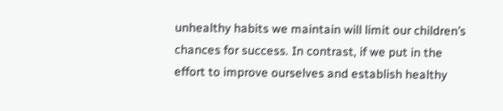unhealthy habits we maintain will limit our children’s chances for success. In contrast, if we put in the effort to improve ourselves and establish healthy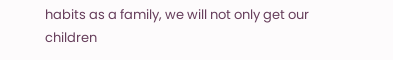habits as a family, we will not only get our children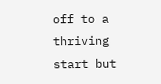off to a thriving start but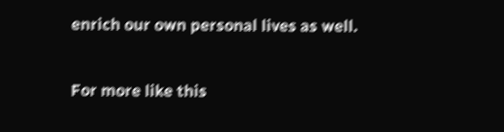enrich our own personal lives as well.

For more like this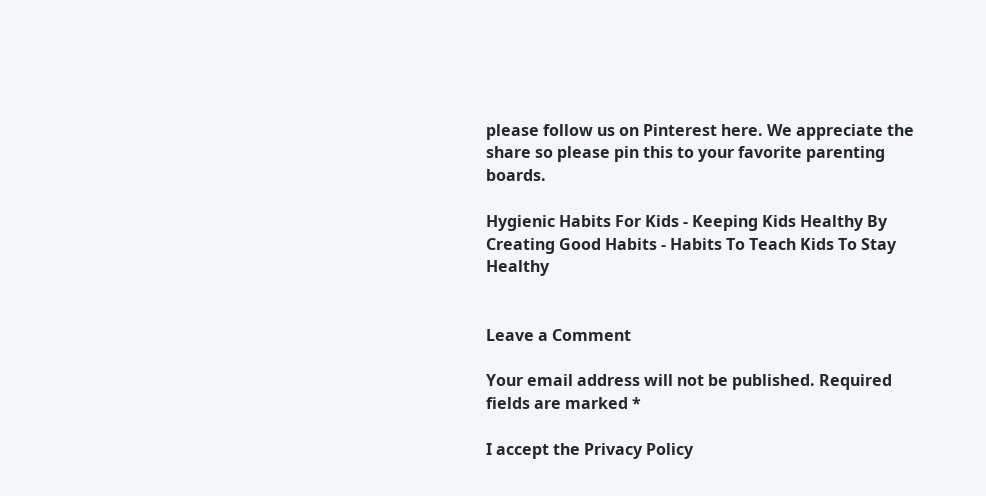please follow us on Pinterest here. We appreciate the share so please pin this to your favorite parenting boards.

Hygienic Habits For Kids - Keeping Kids Healthy By Creating Good Habits - Habits To Teach Kids To Stay Healthy


Leave a Comment

Your email address will not be published. Required fields are marked *

I accept the Privacy Policy